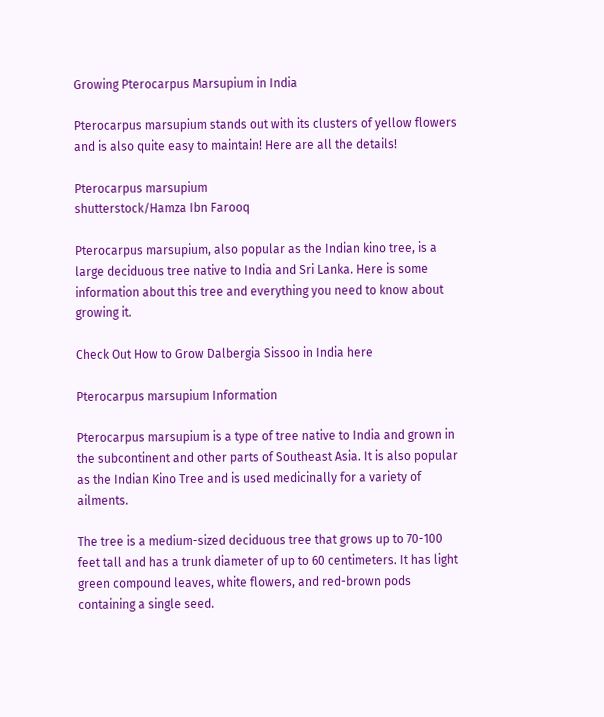Growing Pterocarpus Marsupium in India

Pterocarpus marsupium stands out with its clusters of yellow flowers and is also quite easy to maintain! Here are all the details!

Pterocarpus marsupium
shutterstock/Hamza Ibn Farooq

Pterocarpus marsupium, also popular as the Indian kino tree, is a large deciduous tree native to India and Sri Lanka. Here is some information about this tree and everything you need to know about growing it.

Check Out How to Grow Dalbergia Sissoo in India here

Pterocarpus marsupium Information

Pterocarpus marsupium is a type of tree native to India and grown in the subcontinent and other parts of Southeast Asia. It is also popular as the Indian Kino Tree and is used medicinally for a variety of ailments.

The tree is a medium-sized deciduous tree that grows up to 70-100 feet tall and has a trunk diameter of up to 60 centimeters. It has light green compound leaves, white flowers, and red-brown pods containing a single seed.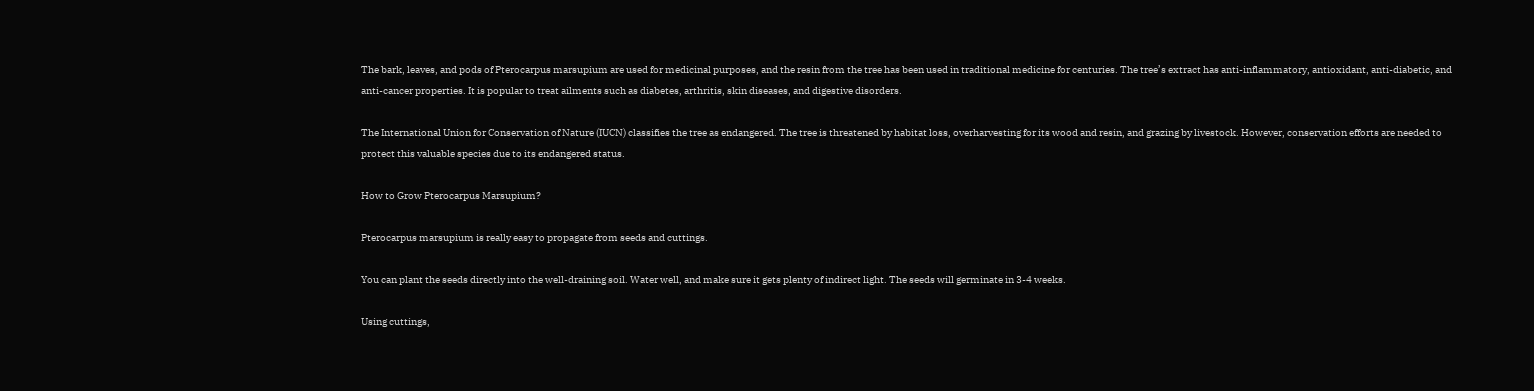The bark, leaves, and pods of Pterocarpus marsupium are used for medicinal purposes, and the resin from the tree has been used in traditional medicine for centuries. The tree’s extract has anti-inflammatory, antioxidant, anti-diabetic, and anti-cancer properties. It is popular to treat ailments such as diabetes, arthritis, skin diseases, and digestive disorders.

The International Union for Conservation of Nature (IUCN) classifies the tree as endangered. The tree is threatened by habitat loss, overharvesting for its wood and resin, and grazing by livestock. However, conservation efforts are needed to protect this valuable species due to its endangered status.

How to Grow Pterocarpus Marsupium?

Pterocarpus marsupium is really easy to propagate from seeds and cuttings.

You can plant the seeds directly into the well-draining soil. Water well, and make sure it gets plenty of indirect light. The seeds will germinate in 3-4 weeks.

Using cuttings,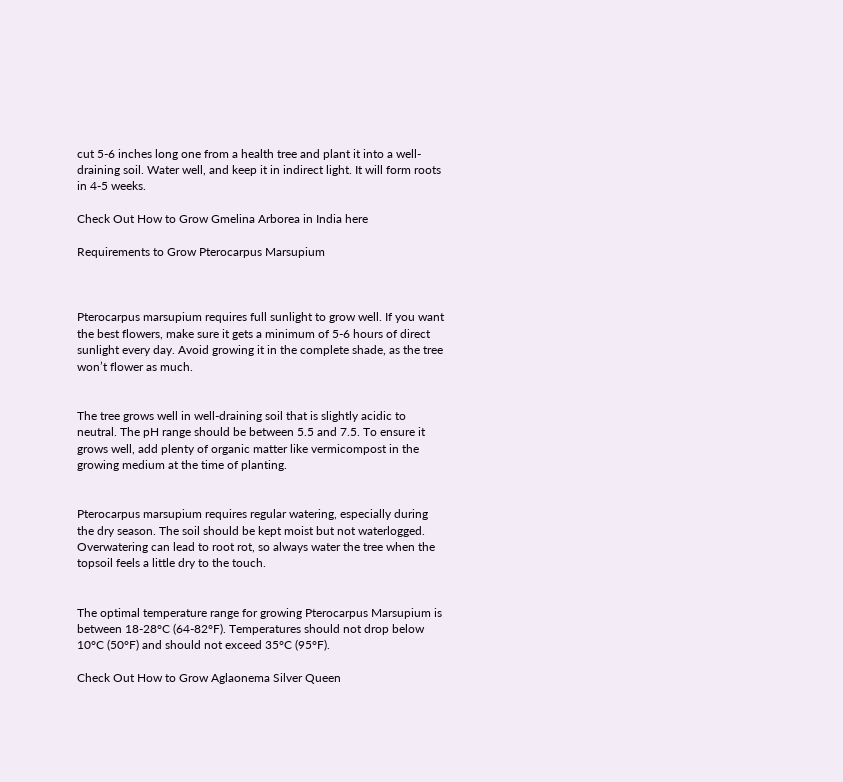cut 5-6 inches long one from a health tree and plant it into a well-draining soil. Water well, and keep it in indirect light. It will form roots in 4-5 weeks.

Check Out How to Grow Gmelina Arborea in India here

Requirements to Grow Pterocarpus Marsupium



Pterocarpus marsupium requires full sunlight to grow well. If you want the best flowers, make sure it gets a minimum of 5-6 hours of direct sunlight every day. Avoid growing it in the complete shade, as the tree won’t flower as much.


The tree grows well in well-draining soil that is slightly acidic to neutral. The pH range should be between 5.5 and 7.5. To ensure it grows well, add plenty of organic matter like vermicompost in the growing medium at the time of planting.


Pterocarpus marsupium requires regular watering, especially during the dry season. The soil should be kept moist but not waterlogged. Overwatering can lead to root rot, so always water the tree when the topsoil feels a little dry to the touch.


The optimal temperature range for growing Pterocarpus Marsupium is between 18-28°C (64-82°F). Temperatures should not drop below 10°C (50°F) and should not exceed 35°C (95°F).

Check Out How to Grow Aglaonema Silver Queen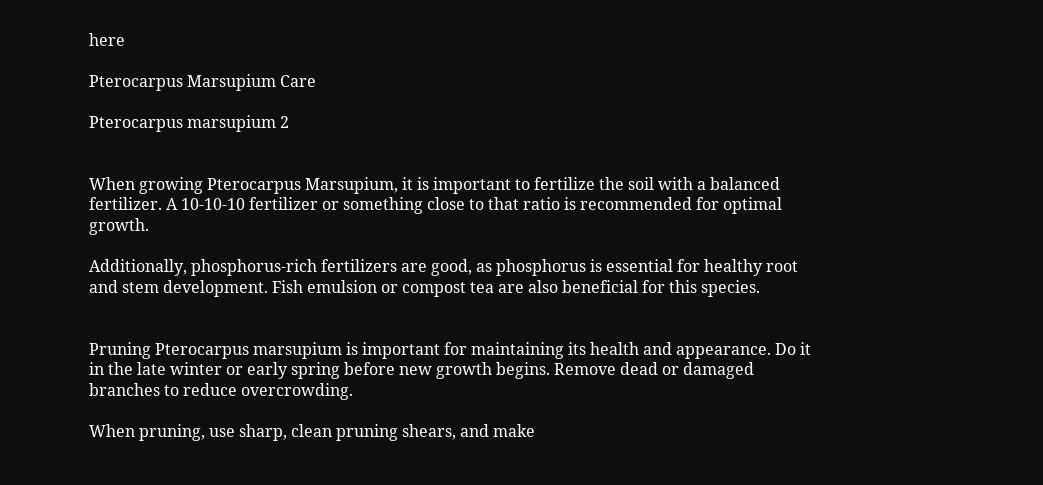here

Pterocarpus Marsupium Care

Pterocarpus marsupium 2


When growing Pterocarpus Marsupium, it is important to fertilize the soil with a balanced fertilizer. A 10-10-10 fertilizer or something close to that ratio is recommended for optimal growth.

Additionally, phosphorus-rich fertilizers are good, as phosphorus is essential for healthy root and stem development. Fish emulsion or compost tea are also beneficial for this species.


Pruning Pterocarpus marsupium is important for maintaining its health and appearance. Do it in the late winter or early spring before new growth begins. Remove dead or damaged branches to reduce overcrowding.

When pruning, use sharp, clean pruning shears, and make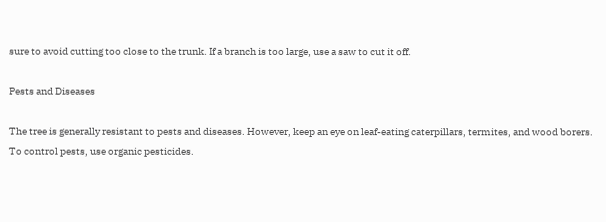sure to avoid cutting too close to the trunk. If a branch is too large, use a saw to cut it off.

Pests and Diseases

The tree is generally resistant to pests and diseases. However, keep an eye on leaf-eating caterpillars, termites, and wood borers. To control pests, use organic pesticides.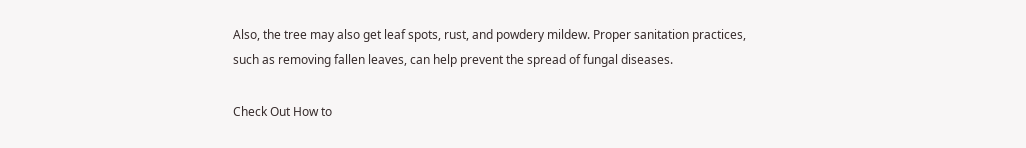Also, the tree may also get leaf spots, rust, and powdery mildew. Proper sanitation practices, such as removing fallen leaves, can help prevent the spread of fungal diseases.

Check Out How to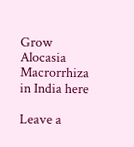Grow Alocasia Macrorrhiza in India here

Leave a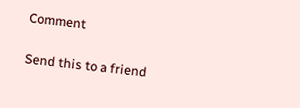Comment

Send this to a friend